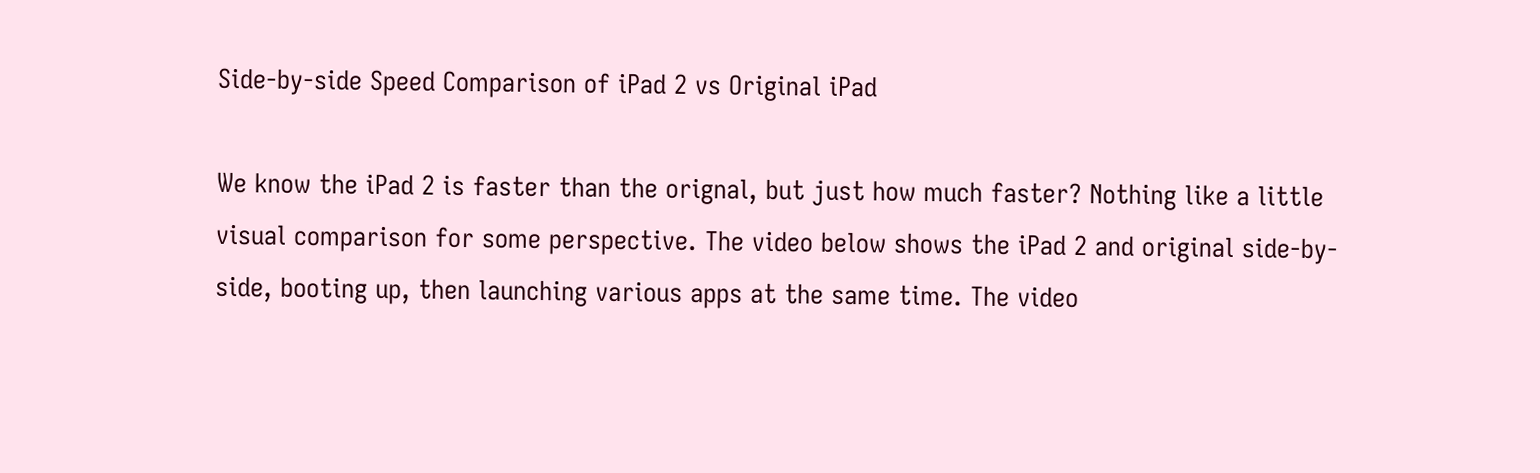Side-by-side Speed Comparison of iPad 2 vs Original iPad

We know the iPad 2 is faster than the orignal, but just how much faster? Nothing like a little visual comparison for some perspective. The video below shows the iPad 2 and original side-by-side, booting up, then launching various apps at the same time. The video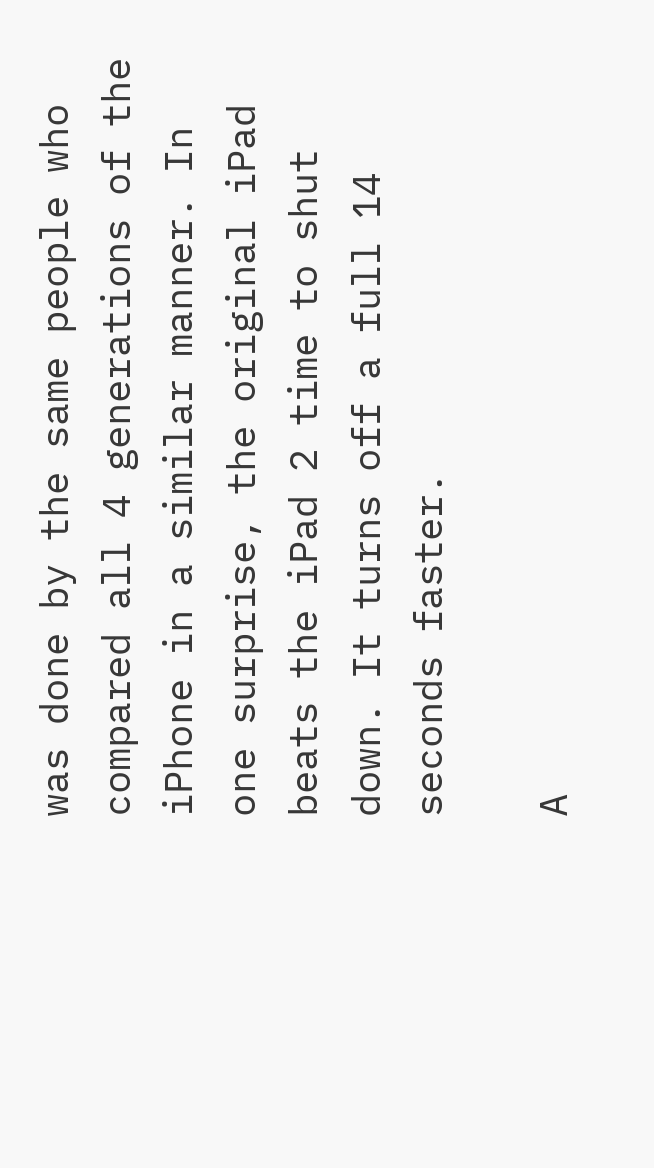was done by the same people who compared all 4 generations of the iPhone in a similar manner. In one surprise, the original iPad beats the iPad 2 time to shut down. It turns off a full 14 seconds faster.

A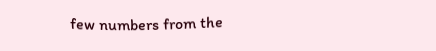few numbers from the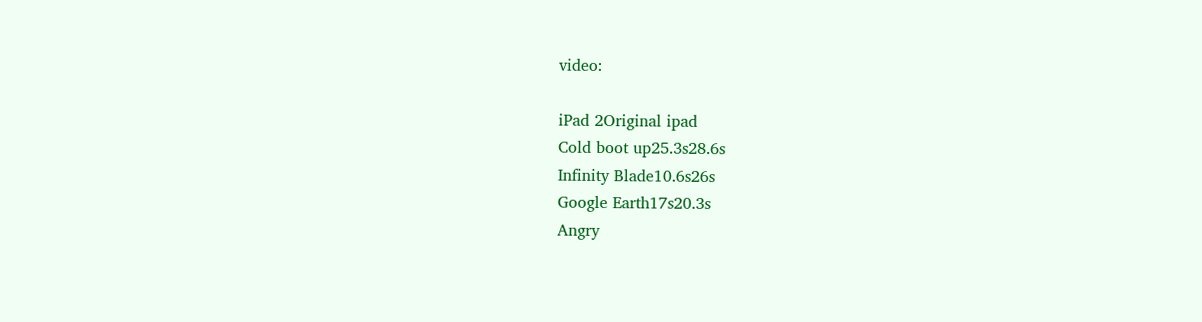video:

iPad 2Original ipad
Cold boot up25.3s28.6s
Infinity Blade10.6s26s
Google Earth17s20.3s
Angry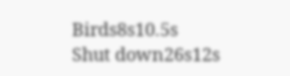Birds8s10.5s
Shut down26s12s